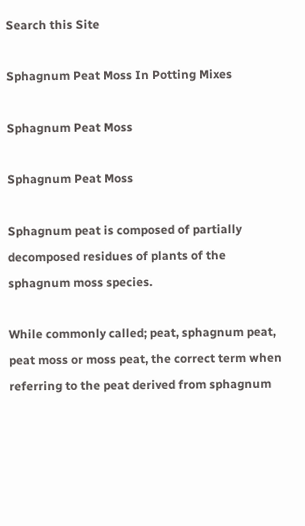Search this Site

Sphagnum Peat Moss In Potting Mixes

Sphagnum Peat Moss

Sphagnum Peat Moss

Sphagnum peat is composed of partially decomposed residues of plants of the sphagnum moss species.

While commonly called; peat, sphagnum peat, peat moss or moss peat, the correct term when referring to the peat derived from sphagnum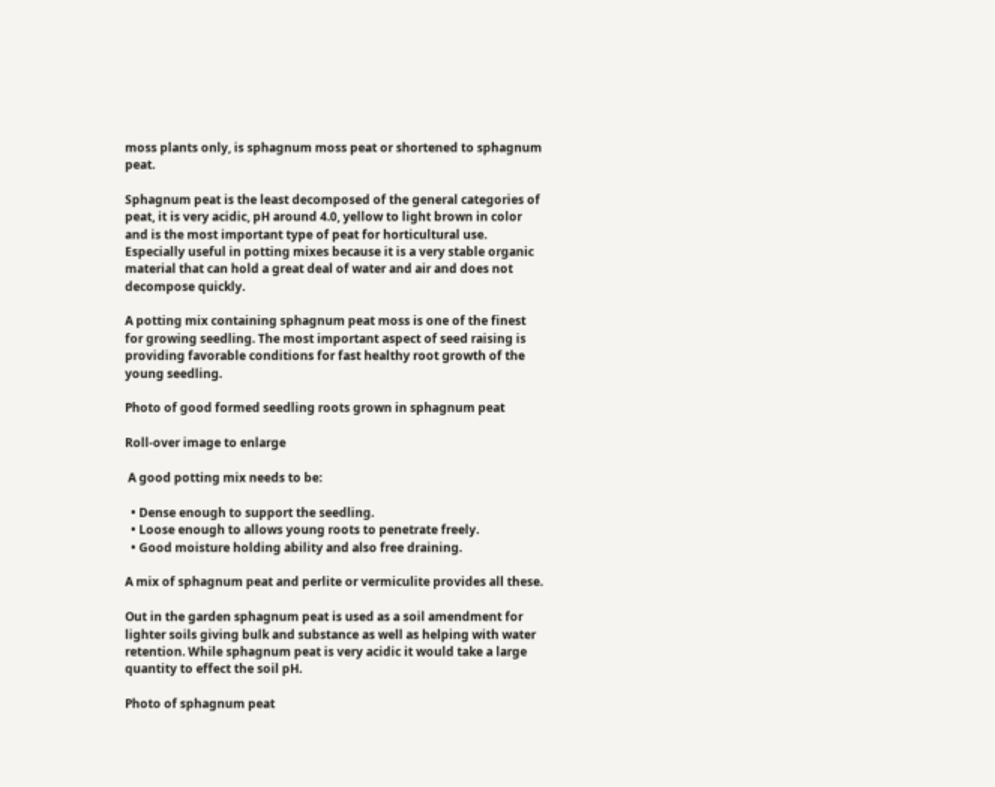moss plants only, is sphagnum moss peat or shortened to sphagnum peat.

Sphagnum peat is the least decomposed of the general categories of peat, it is very acidic, pH around 4.0, yellow to light brown in color and is the most important type of peat for horticultural use. Especially useful in potting mixes because it is a very stable organic material that can hold a great deal of water and air and does not decompose quickly.

A potting mix containing sphagnum peat moss is one of the finest for growing seedling. The most important aspect of seed raising is providing favorable conditions for fast healthy root growth of the young seedling.

Photo of good formed seedling roots grown in sphagnum peat

Roll-over image to enlarge

 A good potting mix needs to be:

  • Dense enough to support the seedling.
  • Loose enough to allows young roots to penetrate freely.
  • Good moisture holding ability and also free draining.

A mix of sphagnum peat and perlite or vermiculite provides all these.

Out in the garden sphagnum peat is used as a soil amendment for lighter soils giving bulk and substance as well as helping with water retention. While sphagnum peat is very acidic it would take a large quantity to effect the soil pH.

Photo of sphagnum peat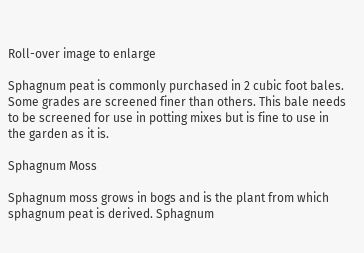Roll-over image to enlarge

Sphagnum peat is commonly purchased in 2 cubic foot bales. Some grades are screened finer than others. This bale needs to be screened for use in potting mixes but is fine to use in the garden as it is.

Sphagnum Moss

Sphagnum moss grows in bogs and is the plant from which sphagnum peat is derived. Sphagnum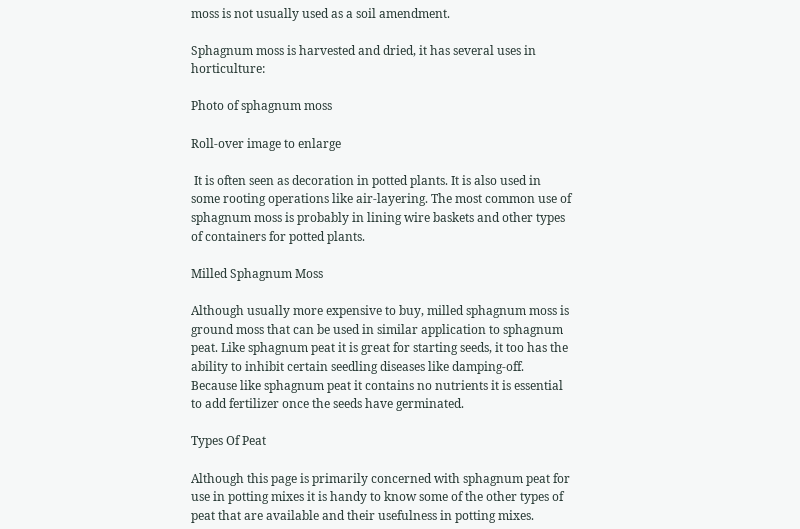moss is not usually used as a soil amendment.

Sphagnum moss is harvested and dried, it has several uses in horticulture:

Photo of sphagnum moss

Roll-over image to enlarge

 It is often seen as decoration in potted plants. It is also used in some rooting operations like air-layering. The most common use of sphagnum moss is probably in lining wire baskets and other types of containers for potted plants.

Milled Sphagnum Moss

Although usually more expensive to buy, milled sphagnum moss is ground moss that can be used in similar application to sphagnum peat. Like sphagnum peat it is great for starting seeds, it too has the ability to inhibit certain seedling diseases like damping-off. Because like sphagnum peat it contains no nutrients it is essential to add fertilizer once the seeds have germinated.

Types Of Peat

Although this page is primarily concerned with sphagnum peat for use in potting mixes it is handy to know some of the other types of peat that are available and their usefulness in potting mixes.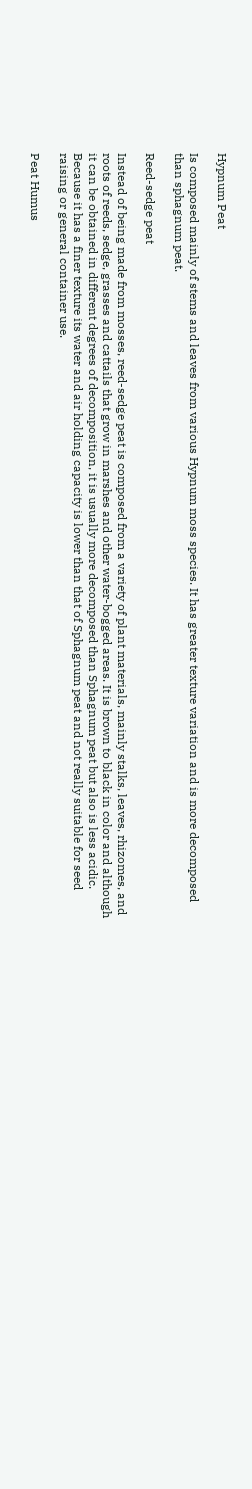Hypnum Peat

Is composed mainly of stems and leaves from various Hypnum moss species. It has greater texture variation and is more decomposed than sphagnum peat.

Reed-sedge peat

Instead of being made from mosses, reed-sedge peat is composed from a variety of plant materials, mainly stalks, leaves, rhizomes, and roots of reeds, sedge, grasses and cattails that grow in marshes and other water-bogged areas. It is brown to black in color and although it can be obtained in different degrees of decomposition, it is usually more decomposed than Sphagnum peat but also is less acidic. Because it has a finer texture its water and air holding capacity is lower than that of Sphagnum peat and not really suitable for seed raising or general container use.

Peat Humus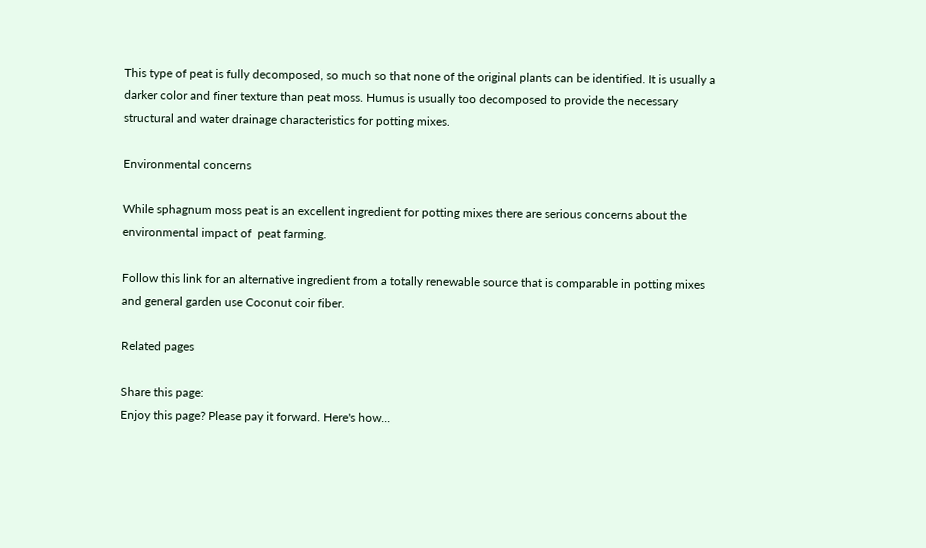This type of peat is fully decomposed, so much so that none of the original plants can be identified. It is usually a darker color and finer texture than peat moss. Humus is usually too decomposed to provide the necessary structural and water drainage characteristics for potting mixes.

Environmental concerns

While sphagnum moss peat is an excellent ingredient for potting mixes there are serious concerns about the environmental impact of  peat farming.

Follow this link for an alternative ingredient from a totally renewable source that is comparable in potting mixes and general garden use Coconut coir fiber.

Related pages

Share this page:
Enjoy this page? Please pay it forward. Here's how...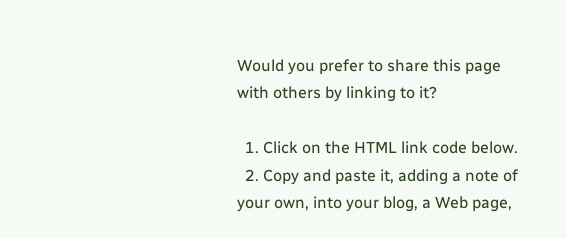Would you prefer to share this page with others by linking to it?

  1. Click on the HTML link code below.
  2. Copy and paste it, adding a note of your own, into your blog, a Web page,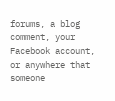forums, a blog comment, your Facebook account, or anywhere that someone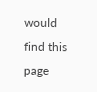would find this page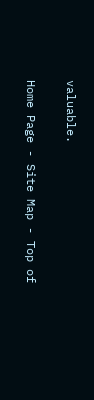valuable.

Home Page - Site Map - Top of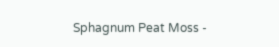Sphagnum Peat Moss -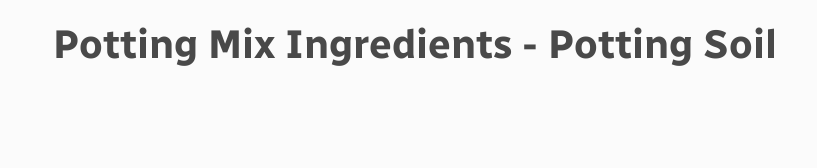Potting Mix Ingredients - Potting Soil